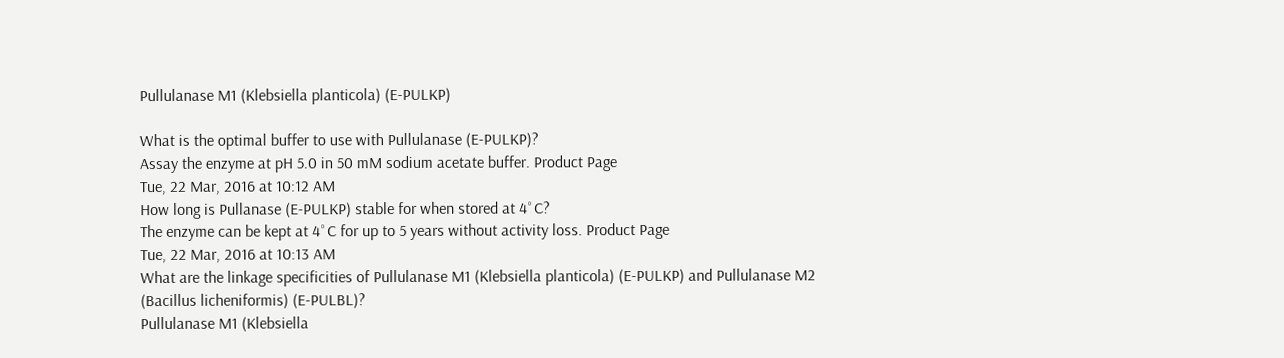Pullulanase M1 (Klebsiella planticola) (E-PULKP)

What is the optimal buffer to use with Pullulanase (E-PULKP)?
Assay the enzyme at pH 5.0 in 50 mM sodium acetate buffer. Product Page
Tue, 22 Mar, 2016 at 10:12 AM
How long is Pullanase (E-PULKP) stable for when stored at 4˚C?
The enzyme can be kept at 4˚C for up to 5 years without activity loss. Product Page
Tue, 22 Mar, 2016 at 10:13 AM
What are the linkage specificities of Pullulanase M1 (Klebsiella planticola) (E-PULKP) and Pullulanase M2 (Bacillus licheniformis) (E-PULBL)?
Pullulanase M1 (Klebsiella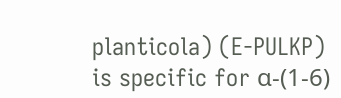planticola) (E-PULKP) is specific for α-(1-6)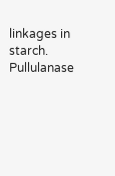linkages in starch.  Pullulanase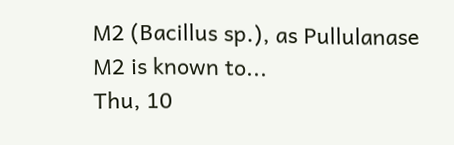M2 (Bacillus sp.), as Pullulanase M2 is known to...
Thu, 10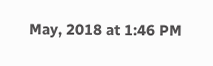May, 2018 at 1:46 PM